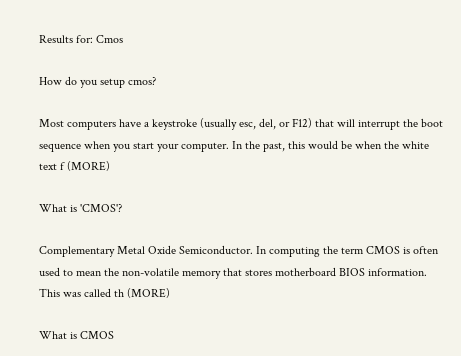Results for: Cmos

How do you setup cmos?

Most computers have a keystroke (usually esc, del, or F12) that will interrupt the boot sequence when you start your computer. In the past, this would be when the white text f (MORE)

What is 'CMOS'?

Complementary Metal Oxide Semiconductor. In computing the term CMOS is often used to mean the non-volatile memory that stores motherboard BIOS information. This was called th (MORE)

What is CMOS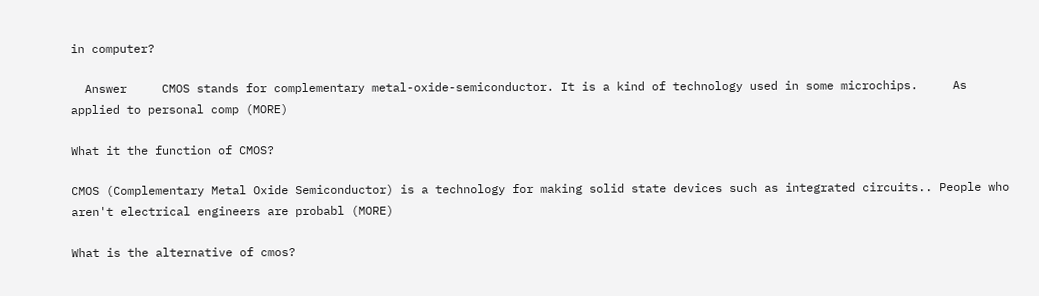in computer?

  Answer     CMOS stands for complementary metal-oxide-semiconductor. It is a kind of technology used in some microchips.     As applied to personal comp (MORE)

What it the function of CMOS?

CMOS (Complementary Metal Oxide Semiconductor) is a technology for making solid state devices such as integrated circuits.. People who aren't electrical engineers are probabl (MORE)

What is the alternative of cmos?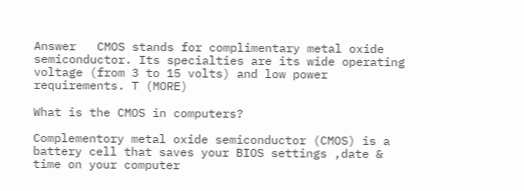Answer   CMOS stands for complimentary metal oxide semiconductor. Its specialties are its wide operating voltage (from 3 to 15 volts) and low power requirements. T (MORE)

What is the CMOS in computers?

Complementory metal oxide semiconductor (CMOS) is a battery cell that saves your BIOS settings ,date & time on your computer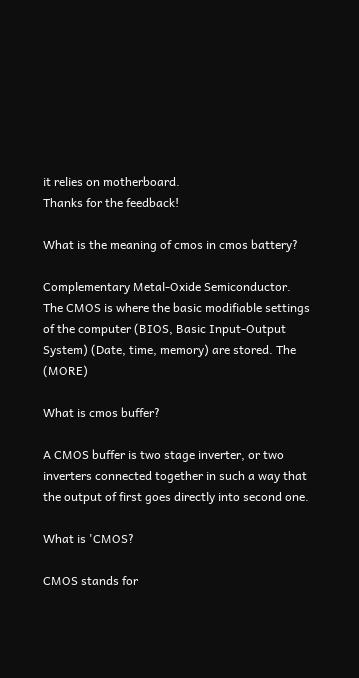it relies on motherboard.
Thanks for the feedback!

What is the meaning of cmos in cmos battery?

Complementary Metal-Oxide Semiconductor. The CMOS is where the basic modifiable settings of the computer (BIOS, Basic Input-Output System) (Date, time, memory) are stored. The (MORE)

What is cmos buffer?

A CMOS buffer is two stage inverter, or two inverters connected together in such a way that the output of first goes directly into second one.

What is 'CMOS?

CMOS stands for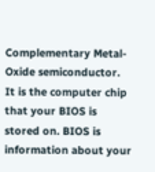Complementary Metal-Oxide semiconductor. It is the computer chip that your BIOS is stored on. BIOS is information about your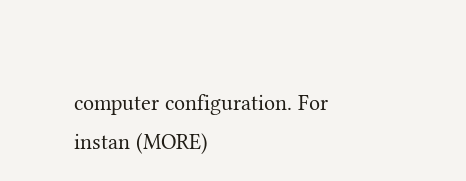computer configuration. For instan (MORE)